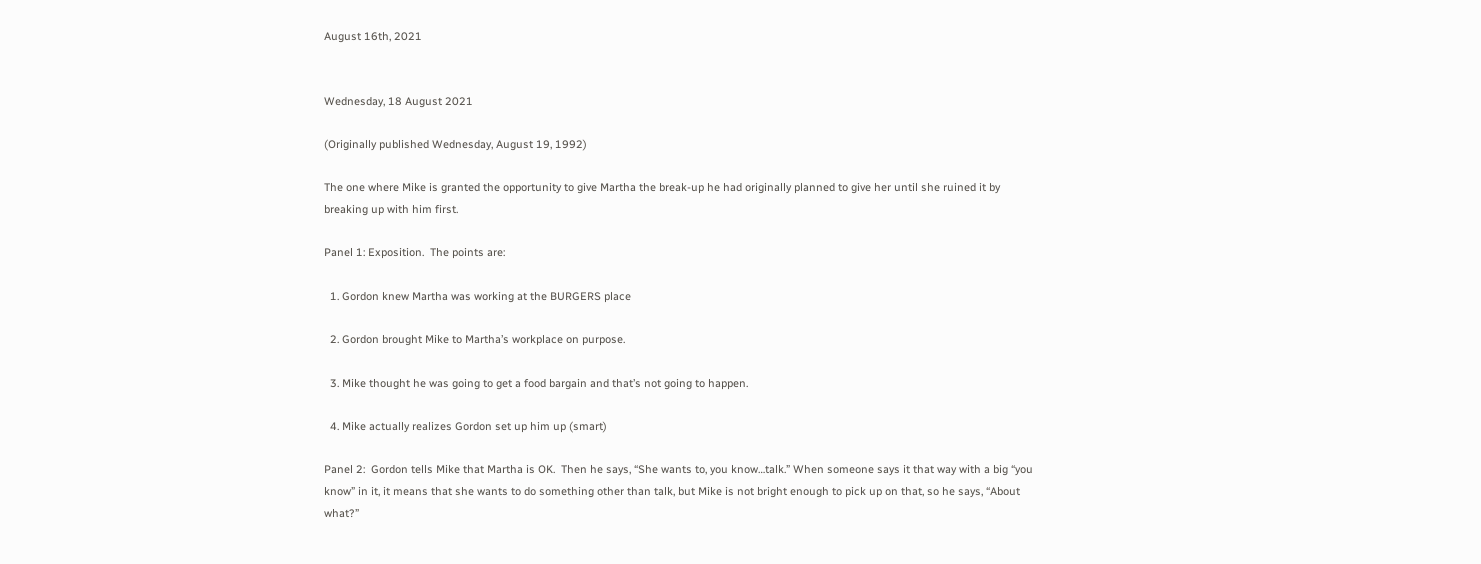August 16th, 2021


Wednesday, 18 August 2021

(Originally published Wednesday, August 19, 1992)

The one where Mike is granted the opportunity to give Martha the break-up he had originally planned to give her until she ruined it by breaking up with him first.

Panel 1: Exposition.  The points are:

  1. Gordon knew Martha was working at the BURGERS place

  2. Gordon brought Mike to Martha’s workplace on purpose.

  3. Mike thought he was going to get a food bargain and that’s not going to happen.

  4. Mike actually realizes Gordon set up him up (smart)

Panel 2:  Gordon tells Mike that Martha is OK.  Then he says, “She wants to, you know…talk.” When someone says it that way with a big “you know” in it, it means that she wants to do something other than talk, but Mike is not bright enough to pick up on that, so he says, “About what?”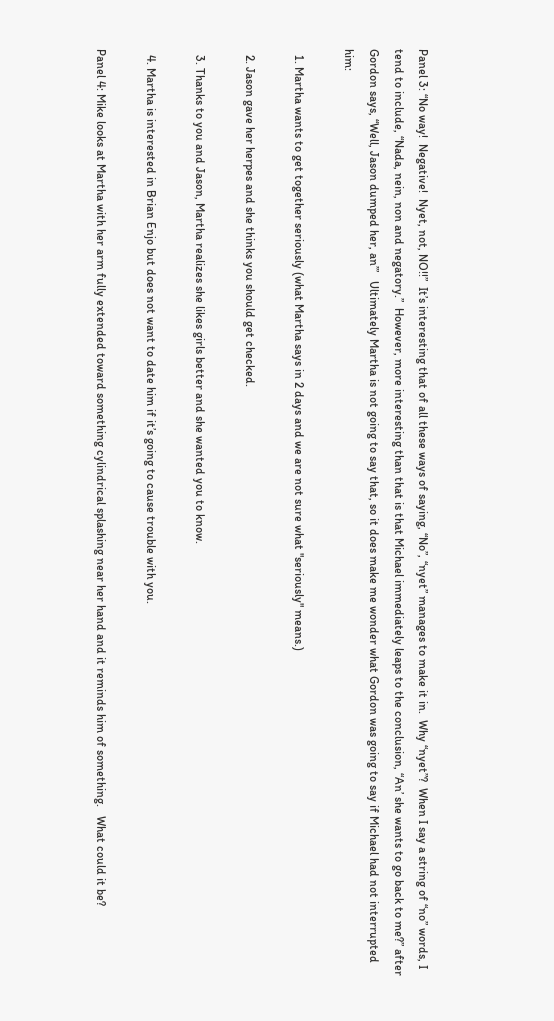Panel 3: “No way!  Negative!  Nyet, not, NO!!”  It’s interesting that of all these ways of saying, “No”, “nyet” manages to make it in.  Why “nyet”?  When I say a string of “no” words, I tend to include, “Nada, nein, non and negatory.”  However, more interesting than that is that Michael immediately leaps to the conclusion, “An’ she wants to go back to me?” after Gordon says, “Well, Jason dumped her, an’”   Ultimately Martha is not going to say that, so it does make me wonder what Gordon was going to say if Michael had not interrupted him:

  1. Martha wants to get together seriously (what Martha says in 2 days and we are not sure what "seriously" means.)

  2. Jason gave her herpes and she thinks you should get checked.

  3. Thanks to you and Jason, Martha realizes she likes girls better and she wanted you to know.

  4. Martha is interested in Brian Enjo but does not want to date him if it’s going to cause trouble with you.

Panel 4: Mike looks at Martha with her arm fully extended toward something cylindrical splashing near her hand and it reminds him of something.   What could it be?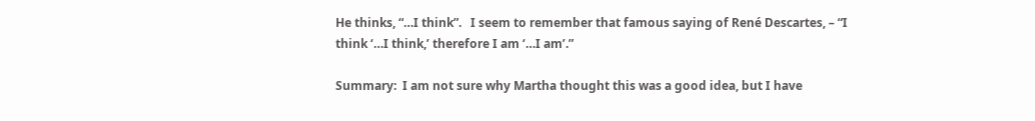He thinks, “…I think”.   I seem to remember that famous saying of René Descartes, – “I think ‘…I think,’ therefore I am ‘…I am’.”

Summary:  I am not sure why Martha thought this was a good idea, but I have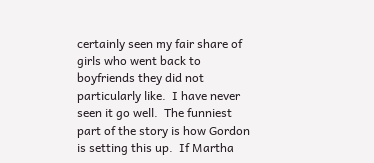certainly seen my fair share of girls who went back to boyfriends they did not particularly like.  I have never seen it go well.  The funniest part of the story is how Gordon is setting this up.  If Martha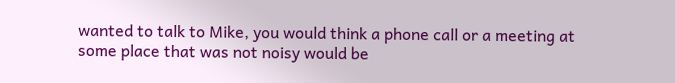wanted to talk to Mike, you would think a phone call or a meeting at some place that was not noisy would be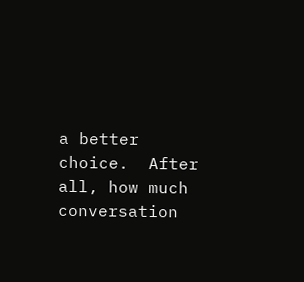a better choice.  After all, how much conversation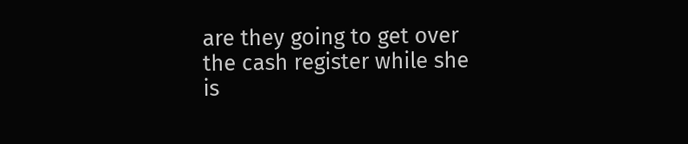are they going to get over the cash register while she is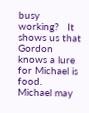busy working?   It shows us that Gordon knows a lure for Michael is food.  Michael may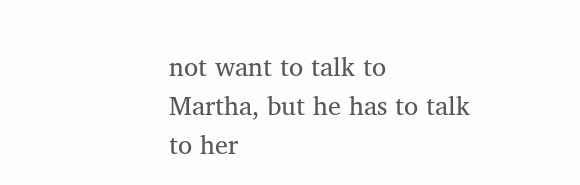not want to talk to Martha, but he has to talk to her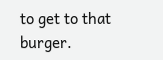to get to that burger.